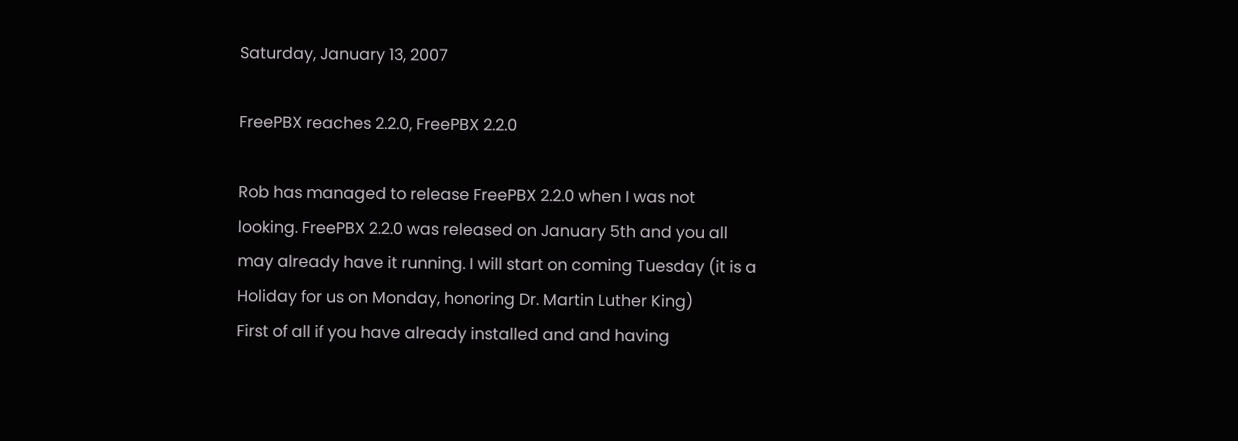Saturday, January 13, 2007

FreePBX reaches 2.2.0, FreePBX 2.2.0

Rob has managed to release FreePBX 2.2.0 when I was not looking. FreePBX 2.2.0 was released on January 5th and you all may already have it running. I will start on coming Tuesday (it is a Holiday for us on Monday, honoring Dr. Martin Luther King)
First of all if you have already installed and and having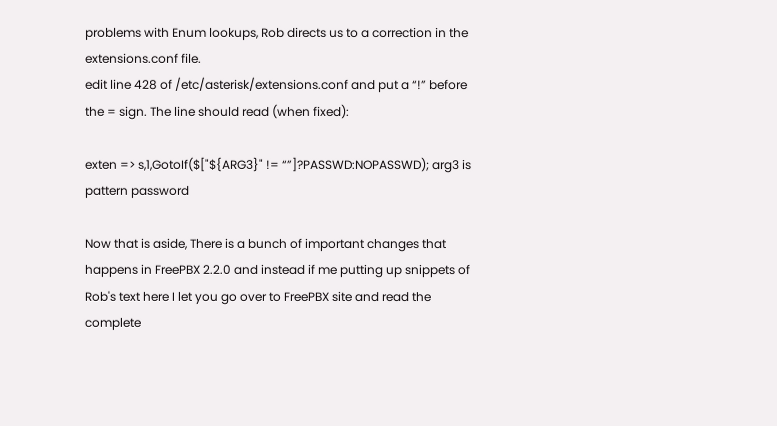problems with Enum lookups, Rob directs us to a correction in the extensions.conf file.
edit line 428 of /etc/asterisk/extensions.conf and put a “!” before the = sign. The line should read (when fixed):

exten => s,1,GotoIf($["${ARG3}" != “”]?PASSWD:NOPASSWD); arg3 is pattern password

Now that is aside, There is a bunch of important changes that happens in FreePBX 2.2.0 and instead if me putting up snippets of Rob's text here I let you go over to FreePBX site and read the complete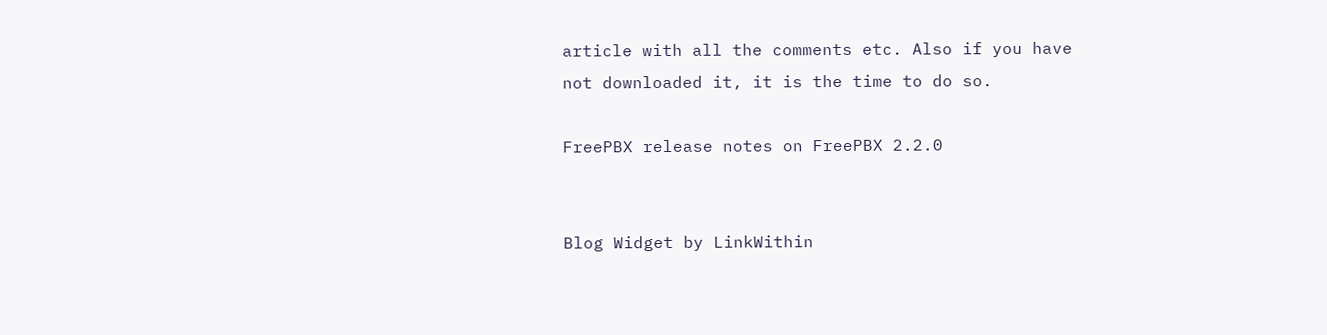article with all the comments etc. Also if you have not downloaded it, it is the time to do so.

FreePBX release notes on FreePBX 2.2.0


Blog Widget by LinkWithin